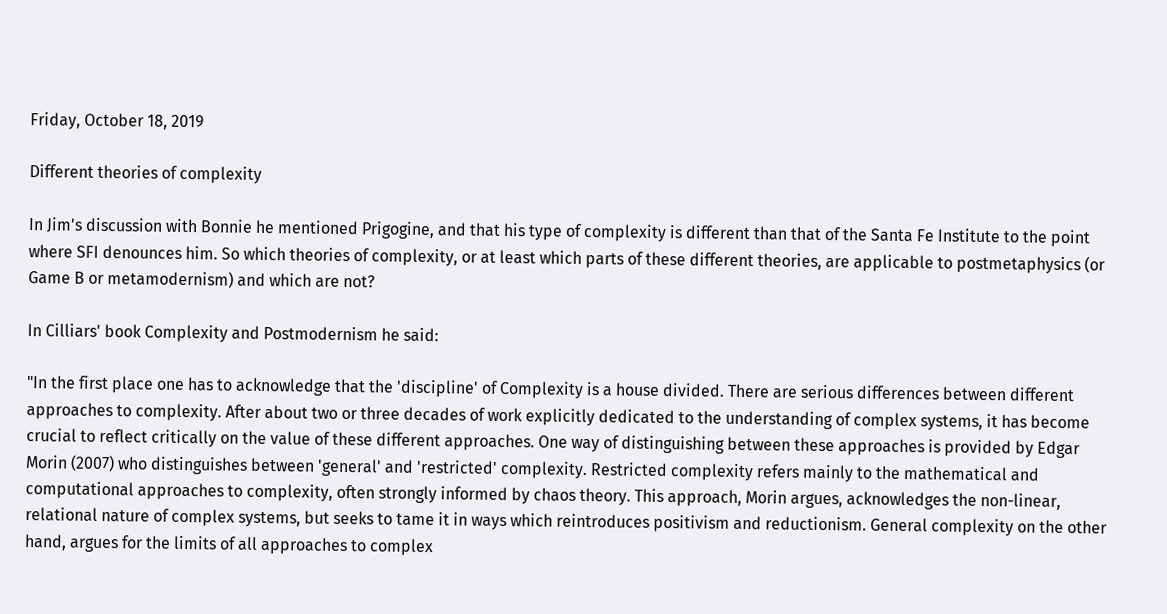Friday, October 18, 2019

Different theories of complexity

In Jim's discussion with Bonnie he mentioned Prigogine, and that his type of complexity is different than that of the Santa Fe Institute to the point where SFI denounces him. So which theories of complexity, or at least which parts of these different theories, are applicable to postmetaphysics (or Game B or metamodernism) and which are not?

In Cilliars' book Complexity and Postmodernism he said:

"In the first place one has to acknowledge that the 'discipline' of Complexity is a house divided. There are serious differences between different approaches to complexity. After about two or three decades of work explicitly dedicated to the understanding of complex systems, it has become crucial to reflect critically on the value of these different approaches. One way of distinguishing between these approaches is provided by Edgar Morin (2007) who distinguishes between 'general' and 'restricted' complexity. Restricted complexity refers mainly to the mathematical and computational approaches to complexity, often strongly informed by chaos theory. This approach, Morin argues, acknowledges the non-linear, relational nature of complex systems, but seeks to tame it in ways which reintroduces positivism and reductionism. General complexity on the other hand, argues for the limits of all approaches to complex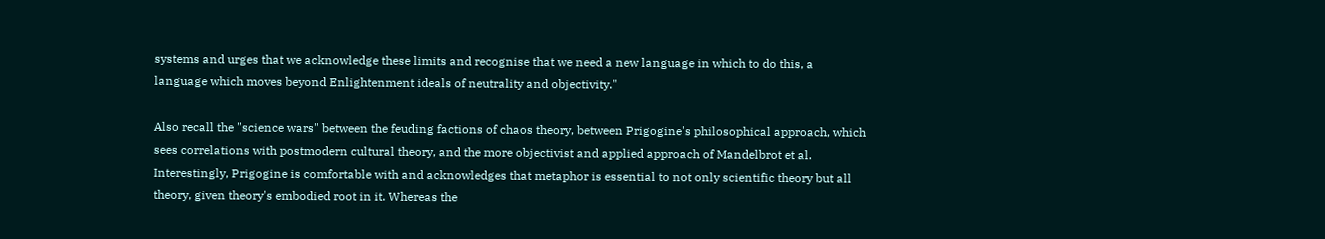systems and urges that we acknowledge these limits and recognise that we need a new language in which to do this, a language which moves beyond Enlightenment ideals of neutrality and objectivity."

Also recall the "science wars" between the feuding factions of chaos theory, between Prigogine's philosophical approach, which sees correlations with postmodern cultural theory, and the more objectivist and applied approach of Mandelbrot et al. Interestingly, Prigogine is comfortable with and acknowledges that metaphor is essential to not only scientific theory but all theory, given theory's embodied root in it. Whereas the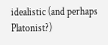idealistic (and perhaps Platonist?)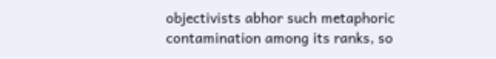objectivists abhor such metaphoric contamination among its ranks, so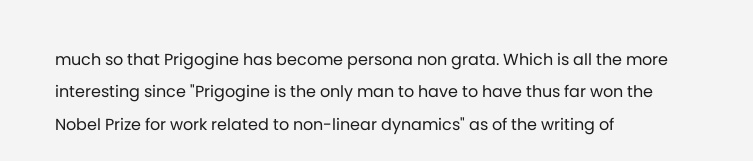much so that Prigogine has become persona non grata. Which is all the more interesting since "Prigogine is the only man to have to have thus far won the Nobel Prize for work related to non-linear dynamics" as of the writing of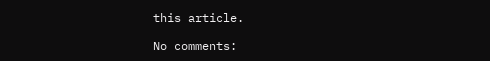this article.

No comments: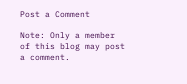Post a Comment

Note: Only a member of this blog may post a comment.